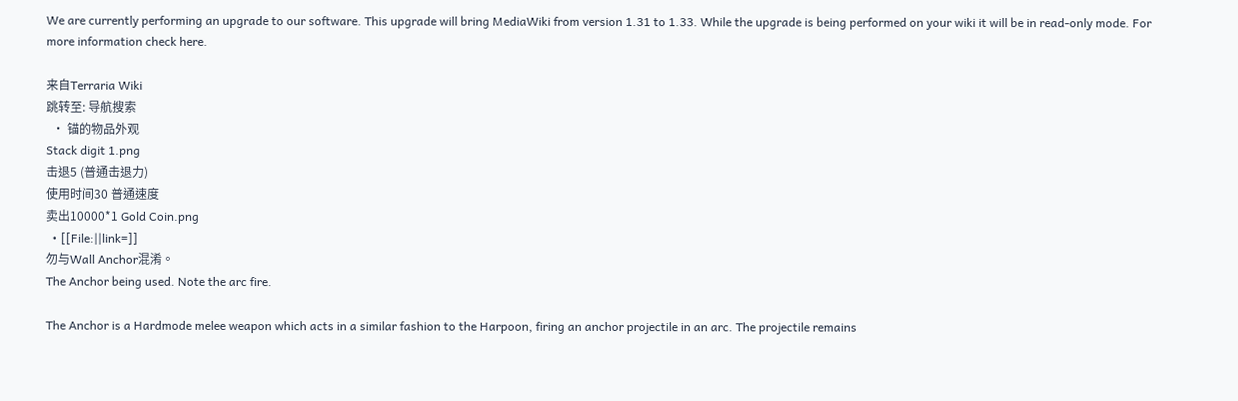We are currently performing an upgrade to our software. This upgrade will bring MediaWiki from version 1.31 to 1.33. While the upgrade is being performed on your wiki it will be in read-only mode. For more information check here.

来自Terraria Wiki
跳转至: 导航搜索
  • 锚的物品外观
Stack digit 1.png
击退5 (普通击退力)
使用时间30 普通速度
卖出10000*1 Gold Coin.png
  • [[File:||link=]]
勿与Wall Anchor混淆。
The Anchor being used. Note the arc fire.

The Anchor is a Hardmode melee weapon which acts in a similar fashion to the Harpoon, firing an anchor projectile in an arc. The projectile remains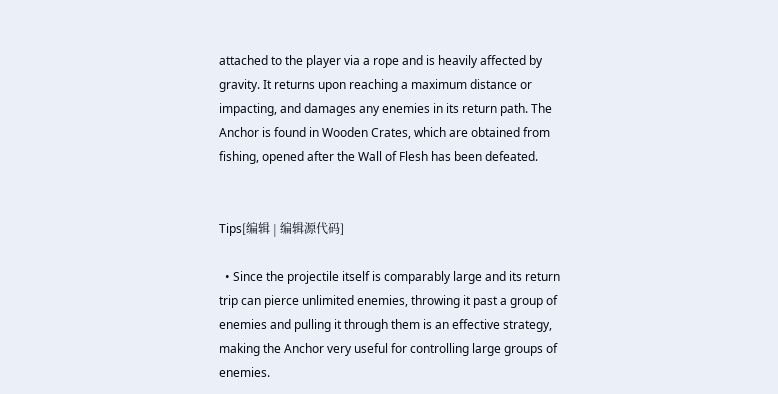attached to the player via a rope and is heavily affected by gravity. It returns upon reaching a maximum distance or impacting, and damages any enemies in its return path. The Anchor is found in Wooden Crates, which are obtained from fishing, opened after the Wall of Flesh has been defeated.


Tips[编辑 | 编辑源代码]

  • Since the projectile itself is comparably large and its return trip can pierce unlimited enemies, throwing it past a group of enemies and pulling it through them is an effective strategy, making the Anchor very useful for controlling large groups of enemies.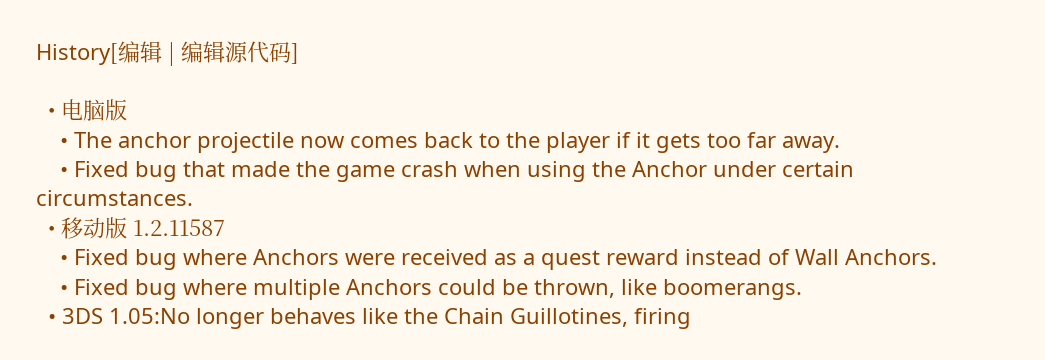History[编辑 | 编辑源代码]

  • 电脑版
    • The anchor projectile now comes back to the player if it gets too far away.
    • Fixed bug that made the game crash when using the Anchor under certain circumstances.
  • 移动版 1.2.11587
    • Fixed bug where Anchors were received as a quest reward instead of Wall Anchors.
    • Fixed bug where multiple Anchors could be thrown, like boomerangs.
  • 3DS 1.05:No longer behaves like the Chain Guillotines, firing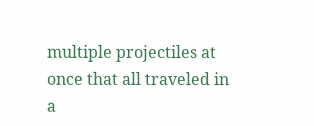multiple projectiles at once that all traveled in a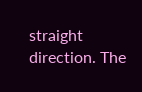straight direction. The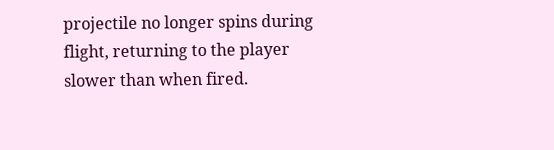projectile no longer spins during flight, returning to the player slower than when fired.